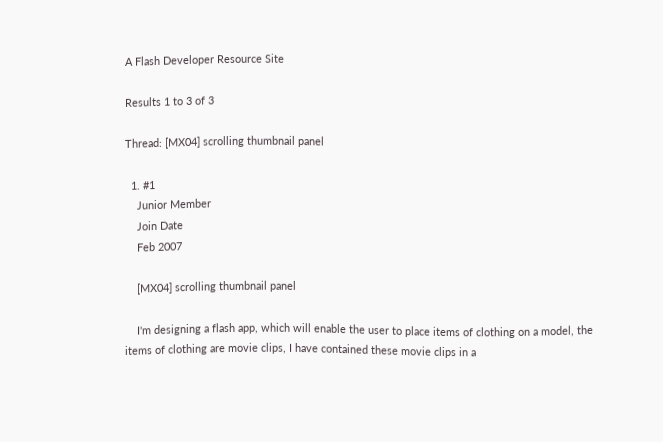A Flash Developer Resource Site

Results 1 to 3 of 3

Thread: [MX04] scrolling thumbnail panel

  1. #1
    Junior Member
    Join Date
    Feb 2007

    [MX04] scrolling thumbnail panel

    I'm designing a flash app, which will enable the user to place items of clothing on a model, the items of clothing are movie clips, I have contained these movie clips in a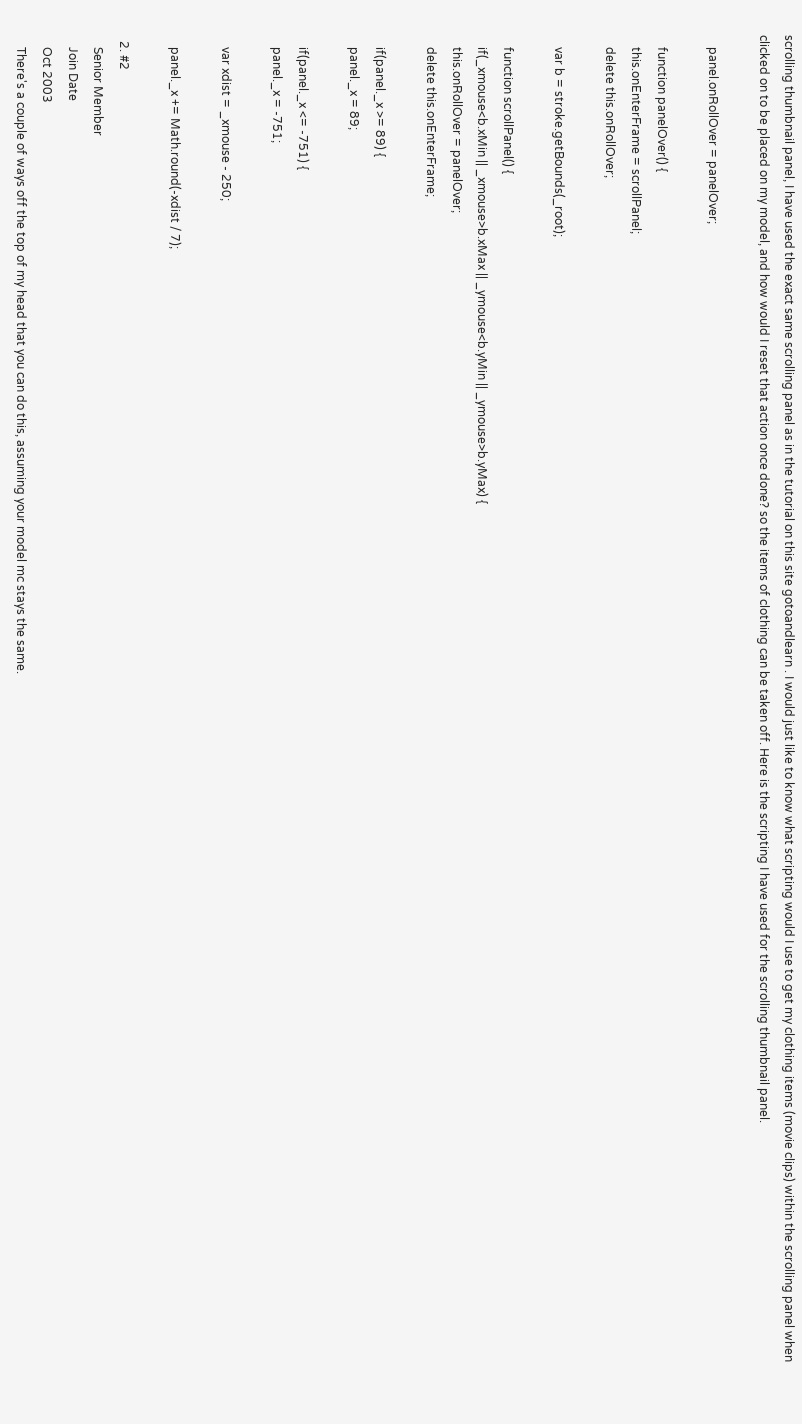scrolling thumbnail panel, I have used the exact same scrolling panel as in the tutorial on this site gotoandlearn . I would just like to know what scripting would I use to get my clothing items (movie clips) within the scrolling panel when clicked on to be placed on my model, and how would I reset that action once done? so the items of clothing can be taken off. Here is the scripting I have used for the scrolling thumbnail panel.

    panel.onRollOver = panelOver;

    function panelOver() {
    this.onEnterFrame = scrollPanel;
    delete this.onRollOver;

    var b = stroke.getBounds(_root);

    function scrollPanel() {
    if(_xmouse<b.xMin || _xmouse>b.xMax || _ymouse<b.yMin || _ymouse>b.yMax) {
    this.onRollOver = panelOver;
    delete this.onEnterFrame;

    if(panel._x >= 89) {
    panel._x = 89;

    if(panel._x <= -751) {
    panel._x = -751;

    var xdist = _xmouse - 250;

    panel._x += Math.round(-xdist / 7);

  2. #2
    Senior Member
    Join Date
    Oct 2003
    There's a couple of ways off the top of my head that you can do this, assuming your model mc stays the same.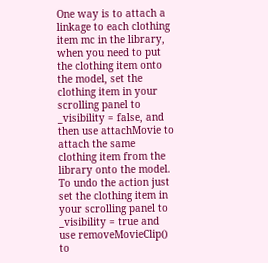One way is to attach a linkage to each clothing item mc in the library, when you need to put the clothing item onto the model, set the clothing item in your scrolling panel to _visibility = false, and then use attachMovie to attach the same clothing item from the library onto the model. To undo the action just set the clothing item in your scrolling panel to _visibility = true and use removeMovieClip() to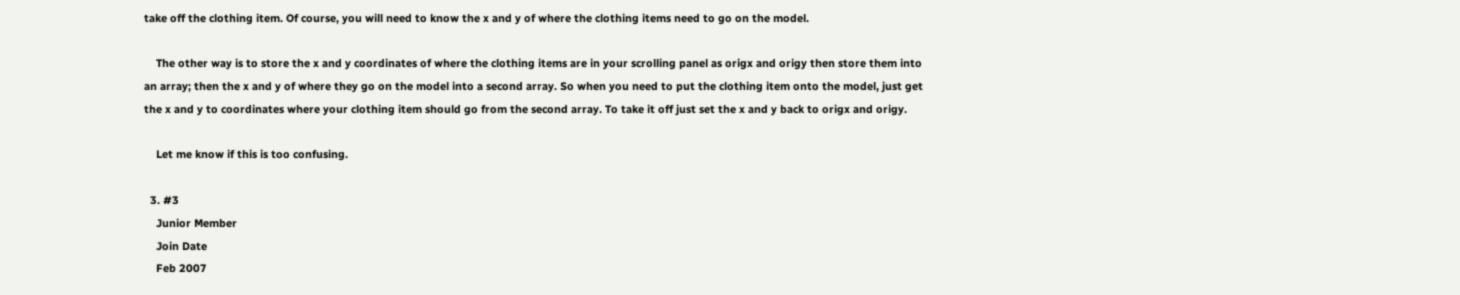take off the clothing item. Of course, you will need to know the x and y of where the clothing items need to go on the model.

    The other way is to store the x and y coordinates of where the clothing items are in your scrolling panel as origx and origy then store them into an array; then the x and y of where they go on the model into a second array. So when you need to put the clothing item onto the model, just get the x and y to coordinates where your clothing item should go from the second array. To take it off just set the x and y back to origx and origy.

    Let me know if this is too confusing.

  3. #3
    Junior Member
    Join Date
    Feb 2007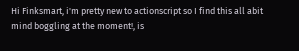Hi Finksmart, i'm pretty new to actionscript so I find this all abit mind boggling at the moment!, is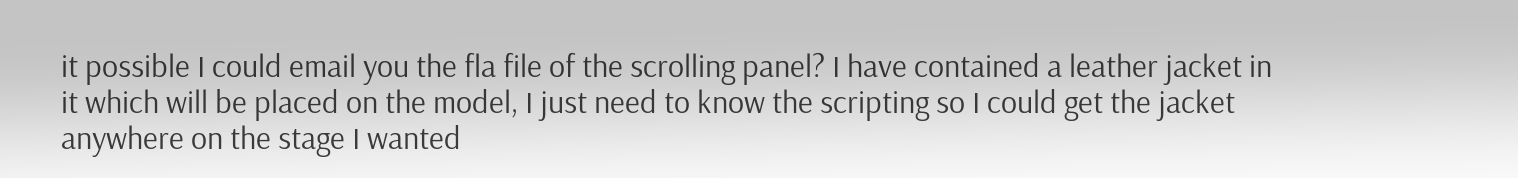it possible I could email you the fla file of the scrolling panel? I have contained a leather jacket in it which will be placed on the model, I just need to know the scripting so I could get the jacket anywhere on the stage I wanted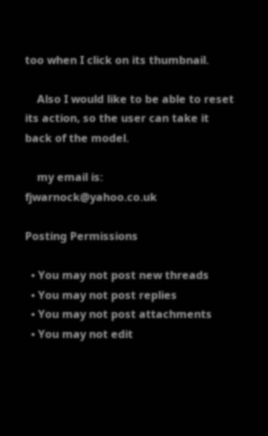too when I click on its thumbnail.

    Also I would like to be able to reset its action, so the user can take it back of the model.

    my email is: fjwarnock@yahoo.co.uk

Posting Permissions

  • You may not post new threads
  • You may not post replies
  • You may not post attachments
  • You may not edit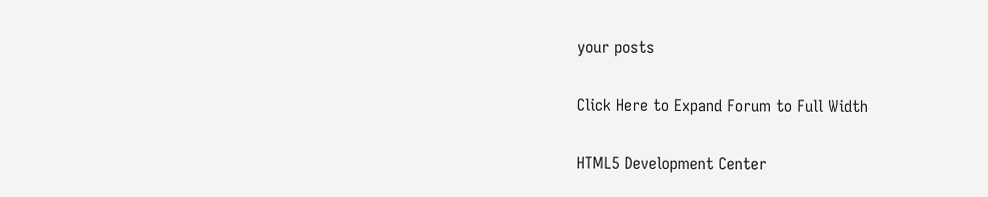your posts

Click Here to Expand Forum to Full Width

HTML5 Development Center